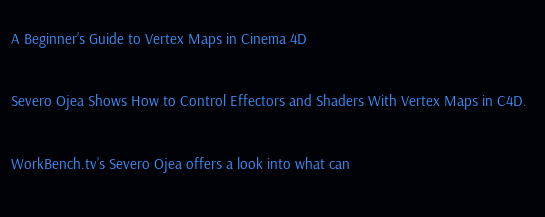A Beginner’s Guide to Vertex Maps in Cinema 4D

Severo Ojea Shows How to Control Effectors and Shaders With Vertex Maps in C4D.

WorkBench.tv’s Severo Ojea offers a look into what can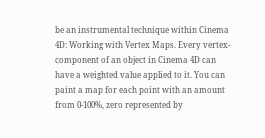be an instrumental technique within Cinema 4D: Working with Vertex Maps. Every vertex-component of an object in Cinema 4D can have a weighted value applied to it. You can paint a map for each point with an amount from 0-100%, zero represented by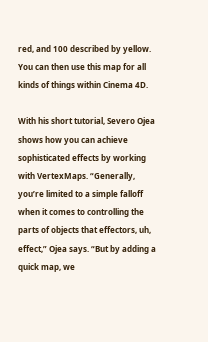red, and 100 described by yellow. You can then use this map for all kinds of things within Cinema 4D.

With his short tutorial, Severo Ojea shows how you can achieve sophisticated effects by working with VertexMaps. “Generally, you’re limited to a simple falloff when it comes to controlling the parts of objects that effectors, uh, effect,” Ojea says. “But by adding a quick map, we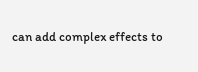can add complex effects to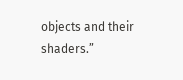objects and their shaders.”